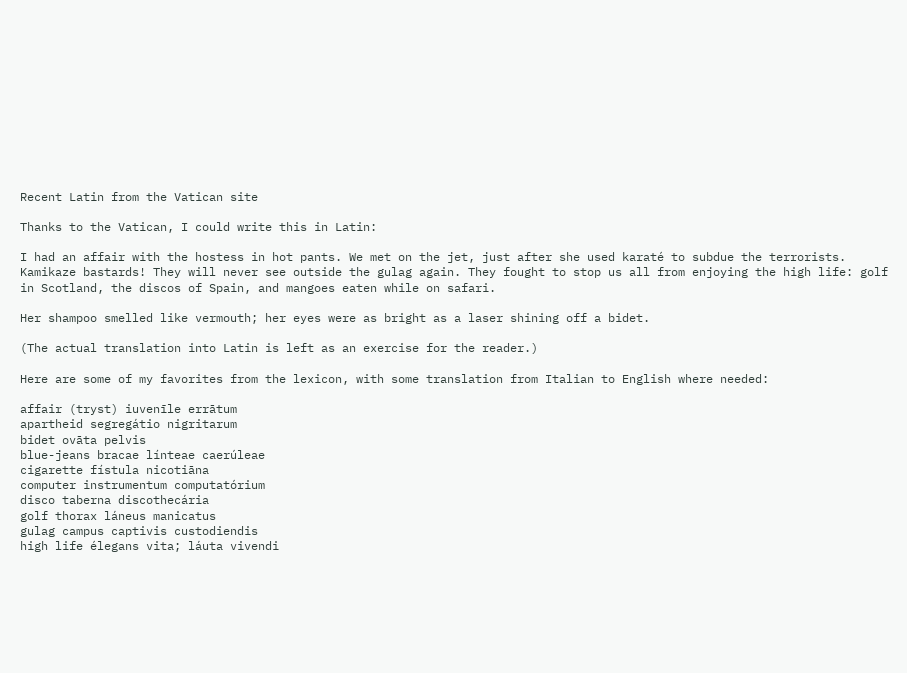Recent Latin from the Vatican site

Thanks to the Vatican, I could write this in Latin:

I had an affair with the hostess in hot pants. We met on the jet, just after she used karaté to subdue the terrorists. Kamikaze bastards! They will never see outside the gulag again. They fought to stop us all from enjoying the high life: golf in Scotland, the discos of Spain, and mangoes eaten while on safari.

Her shampoo smelled like vermouth; her eyes were as bright as a laser shining off a bidet.

(The actual translation into Latin is left as an exercise for the reader.)

Here are some of my favorites from the lexicon, with some translation from Italian to English where needed:

affair (tryst) iuvenīle errātum
apartheid segregátio nigritarum
bidet ovāta pelvis
blue-jeans bracae línteae caerúleae
cigarette fístula nicotiāna
computer instrumentum computatórium
disco taberna discothecária
golf thorax láneus manicatus
gulag campus captivis custodiendis
high life élegans vita; láuta vivendi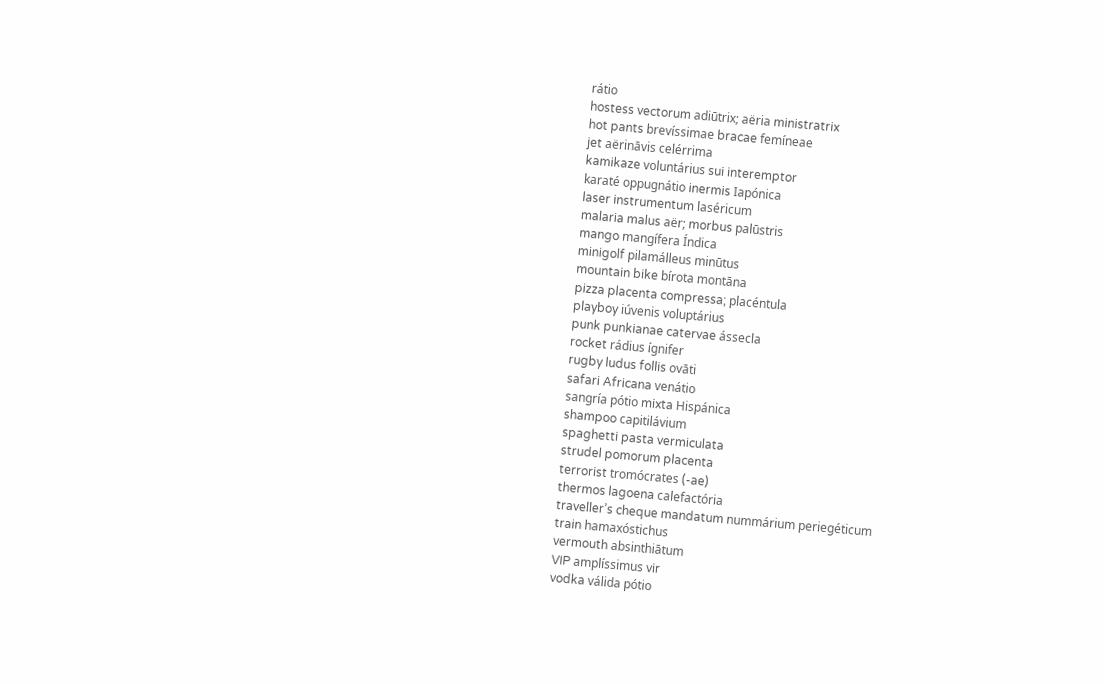rátio
hostess vectorum adiūtrix; aëria ministratrix
hot pants brevíssimae bracae femíneae
jet aërināvis celérrima
kamikaze voluntárius sui interemptor
karaté oppugnátio inermis Iapónica
laser instrumentum laséricum
malaria malus aër; morbus palūstris
mango mangífera Índica
minigolf pilamálleus minūtus
mountain bike bírota montāna
pizza placenta compressa; placéntula
playboy iúvenis voluptárius
punk punkianae catervae ássecla
rocket rádius ígnifer
rugby ludus follis ovāti
safari Africana venátio
sangría pótio mixta Hispánica
shampoo capitilávium
spaghetti pasta vermiculata
strudel pomorum placenta
terrorist tromócrates (-ae)
thermos lagoena calefactória
traveller’s cheque mandatum nummárium periegéticum
train hamaxóstichus
vermouth absinthiātum
VIP amplíssimus vir
vodka válida pótio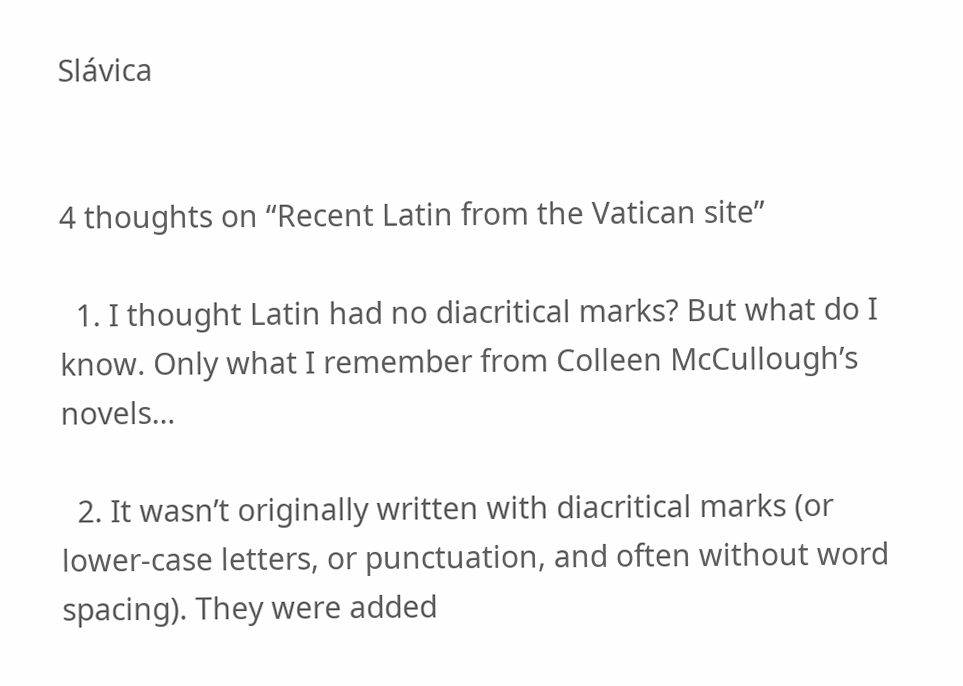Slávica


4 thoughts on “Recent Latin from the Vatican site”

  1. I thought Latin had no diacritical marks? But what do I know. Only what I remember from Colleen McCullough’s novels…

  2. It wasn’t originally written with diacritical marks (or lower-case letters, or punctuation, and often without word spacing). They were added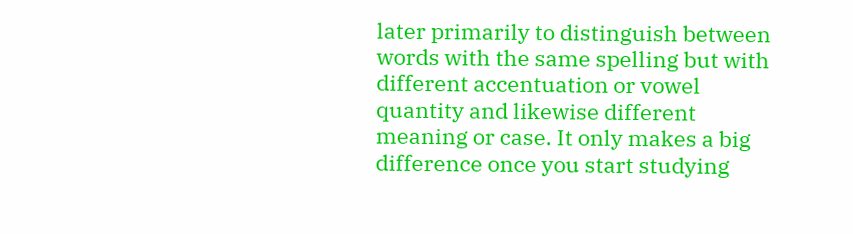later primarily to distinguish between words with the same spelling but with different accentuation or vowel quantity and likewise different meaning or case. It only makes a big difference once you start studying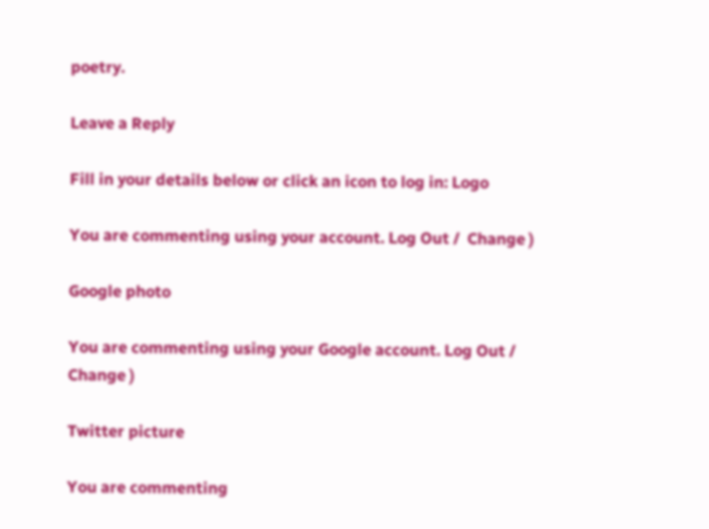poetry.

Leave a Reply

Fill in your details below or click an icon to log in: Logo

You are commenting using your account. Log Out /  Change )

Google photo

You are commenting using your Google account. Log Out /  Change )

Twitter picture

You are commenting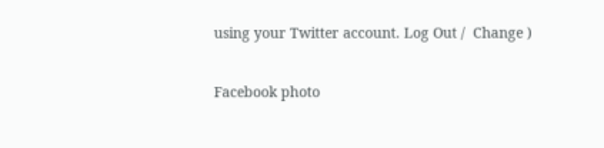using your Twitter account. Log Out /  Change )

Facebook photo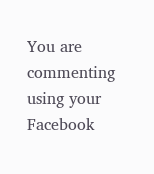You are commenting using your Facebook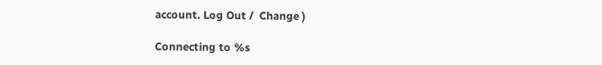account. Log Out /  Change )

Connecting to %s